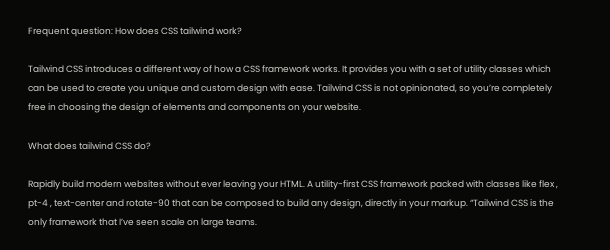Frequent question: How does CSS tailwind work?

Tailwind CSS introduces a different way of how a CSS framework works. It provides you with a set of utility classes which can be used to create you unique and custom design with ease. Tailwind CSS is not opinionated, so you’re completely free in choosing the design of elements and components on your website.

What does tailwind CSS do?

Rapidly build modern websites without ever leaving your HTML. A utility-first CSS framework packed with classes like flex , pt-4 , text-center and rotate-90 that can be composed to build any design, directly in your markup. “Tailwind CSS is the only framework that I’ve seen scale on large teams.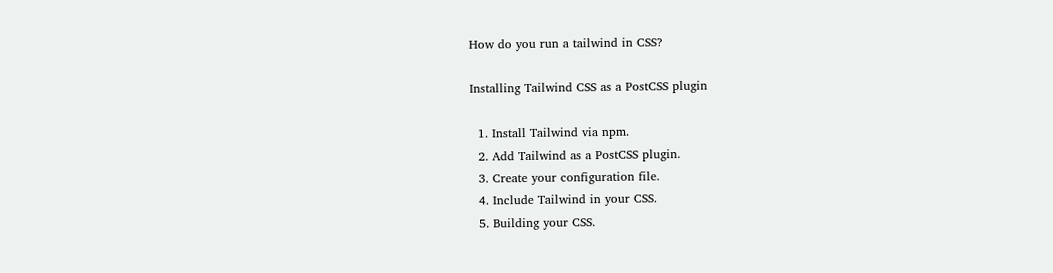How do you run a tailwind in CSS?

Installing Tailwind CSS as a PostCSS plugin

  1. Install Tailwind via npm.
  2. Add Tailwind as a PostCSS plugin.
  3. Create your configuration file.
  4. Include Tailwind in your CSS.
  5. Building your CSS.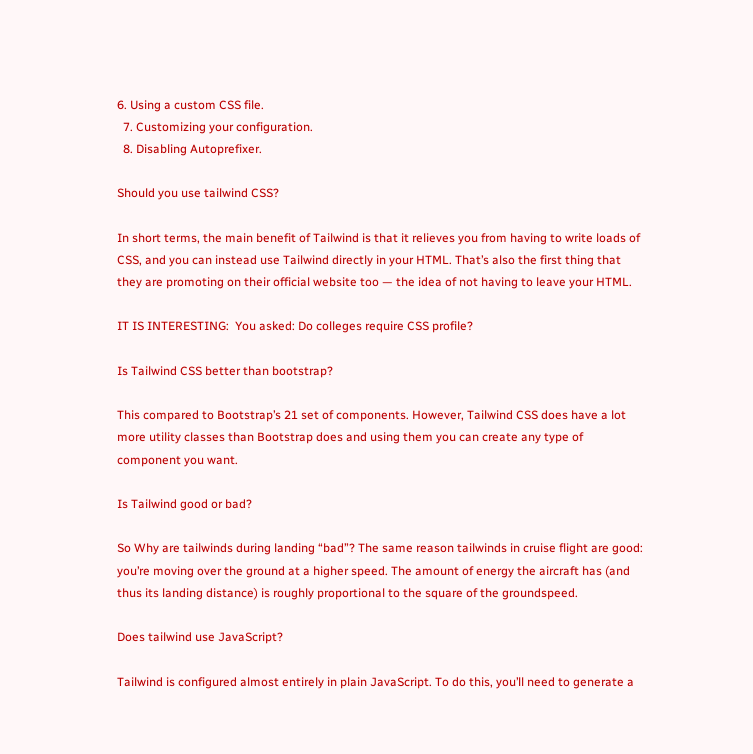6. Using a custom CSS file.
  7. Customizing your configuration.
  8. Disabling Autoprefixer.

Should you use tailwind CSS?

In short terms, the main benefit of Tailwind is that it relieves you from having to write loads of CSS, and you can instead use Tailwind directly in your HTML. That’s also the first thing that they are promoting on their official website too — the idea of not having to leave your HTML.

IT IS INTERESTING:  You asked: Do colleges require CSS profile?

Is Tailwind CSS better than bootstrap?

This compared to Bootstrap’s 21 set of components. However, Tailwind CSS does have a lot more utility classes than Bootstrap does and using them you can create any type of component you want.

Is Tailwind good or bad?

So Why are tailwinds during landing “bad”? The same reason tailwinds in cruise flight are good: you’re moving over the ground at a higher speed. The amount of energy the aircraft has (and thus its landing distance) is roughly proportional to the square of the groundspeed.

Does tailwind use JavaScript?

Tailwind is configured almost entirely in plain JavaScript. To do this, you’ll need to generate a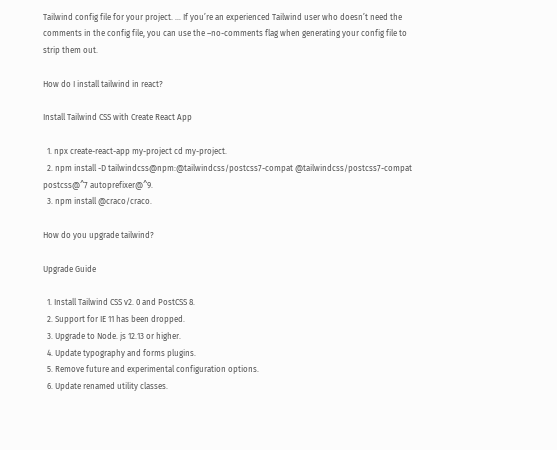Tailwind config file for your project. … If you’re an experienced Tailwind user who doesn’t need the comments in the config file, you can use the –no-comments flag when generating your config file to strip them out.

How do I install tailwind in react?

Install Tailwind CSS with Create React App

  1. npx create-react-app my-project cd my-project.
  2. npm install -D tailwindcss@npm:@tailwindcss/postcss7-compat @tailwindcss/postcss7-compat postcss@^7 autoprefixer@^9.
  3. npm install @craco/craco.

How do you upgrade tailwind?

Upgrade Guide

  1. Install Tailwind CSS v2. 0 and PostCSS 8.
  2. Support for IE 11 has been dropped.
  3. Upgrade to Node. js 12.13 or higher.
  4. Update typography and forms plugins.
  5. Remove future and experimental configuration options.
  6. Update renamed utility classes.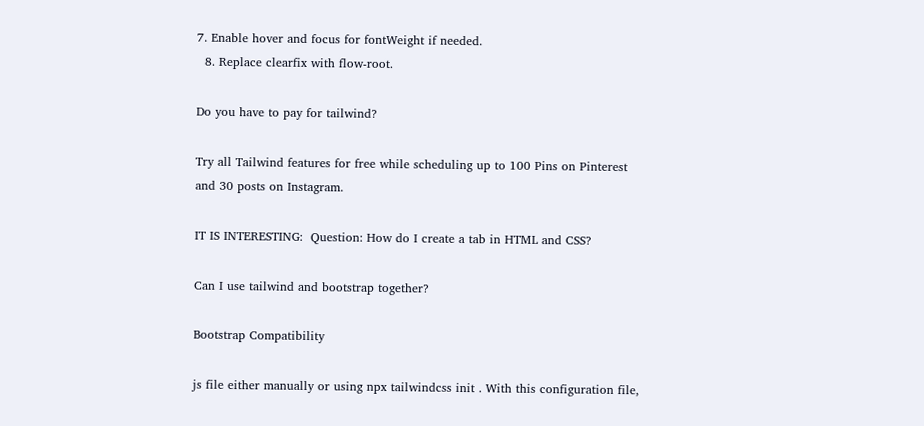7. Enable hover and focus for fontWeight if needed.
  8. Replace clearfix with flow-root.

Do you have to pay for tailwind?

Try all Tailwind features for free while scheduling up to 100 Pins on Pinterest and 30 posts on Instagram.

IT IS INTERESTING:  Question: How do I create a tab in HTML and CSS?

Can I use tailwind and bootstrap together?

Bootstrap Compatibility

js file either manually or using npx tailwindcss init . With this configuration file,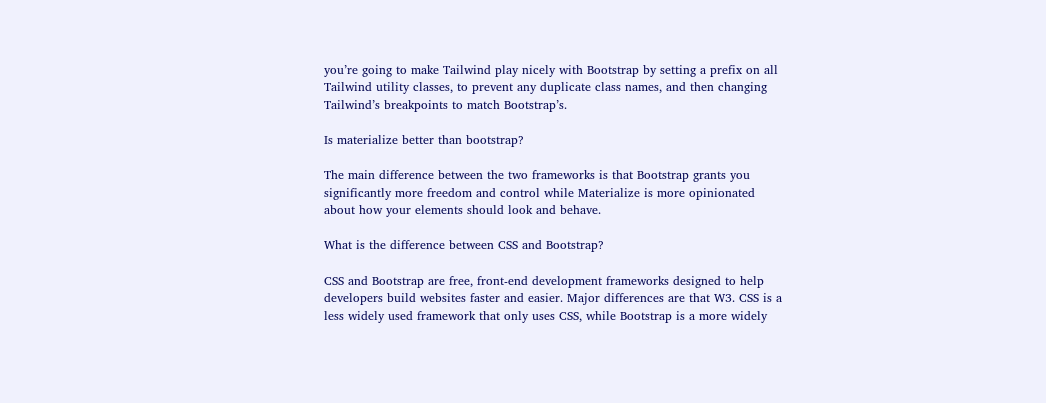you’re going to make Tailwind play nicely with Bootstrap by setting a prefix on all Tailwind utility classes, to prevent any duplicate class names, and then changing Tailwind’s breakpoints to match Bootstrap’s.

Is materialize better than bootstrap?

The main difference between the two frameworks is that Bootstrap grants you significantly more freedom and control while Materialize is more opinionated about how your elements should look and behave.

What is the difference between CSS and Bootstrap?

CSS and Bootstrap are free, front-end development frameworks designed to help developers build websites faster and easier. Major differences are that W3. CSS is a less widely used framework that only uses CSS, while Bootstrap is a more widely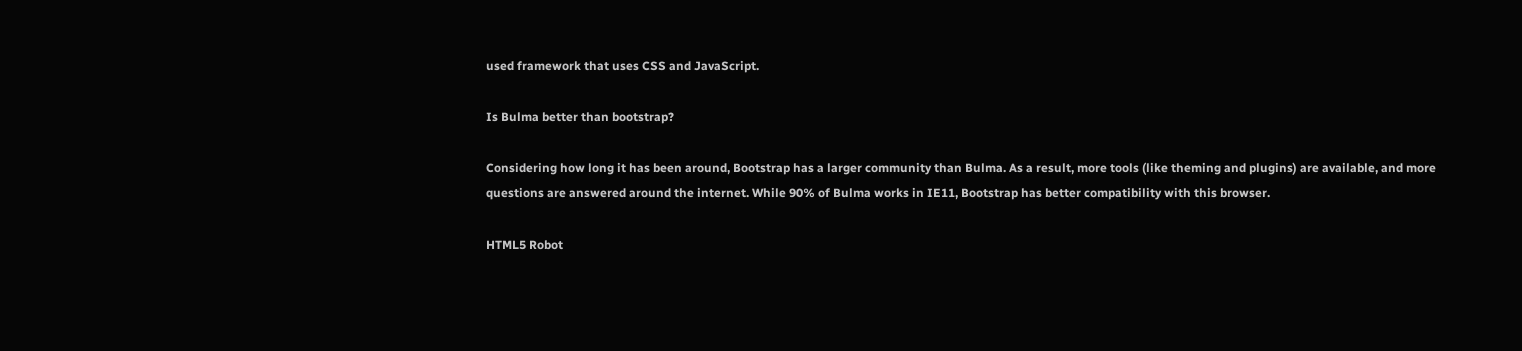used framework that uses CSS and JavaScript.

Is Bulma better than bootstrap?

Considering how long it has been around, Bootstrap has a larger community than Bulma. As a result, more tools (like theming and plugins) are available, and more questions are answered around the internet. While 90% of Bulma works in IE11, Bootstrap has better compatibility with this browser.

HTML5 Robot